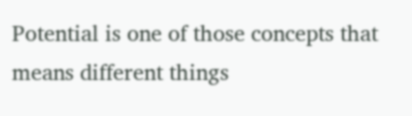Potential is one of those concepts that means different things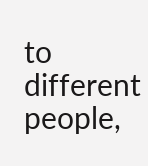to different people,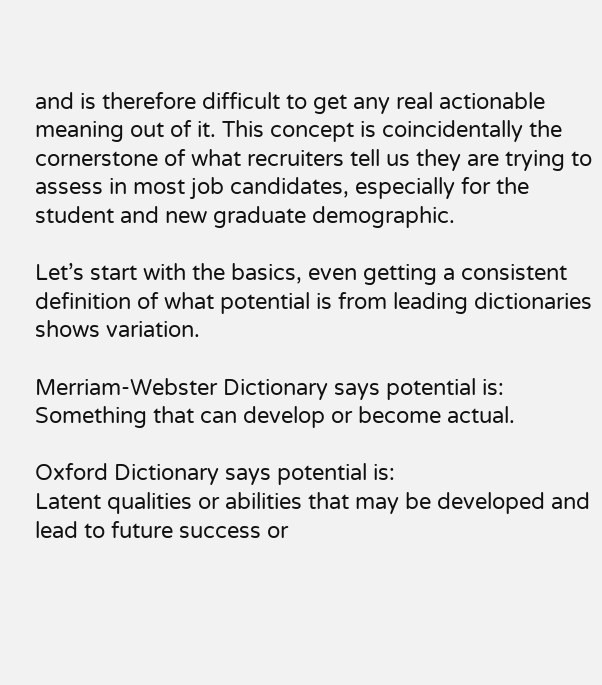and is therefore difficult to get any real actionable meaning out of it. This concept is coincidentally the cornerstone of what recruiters tell us they are trying to assess in most job candidates, especially for the student and new graduate demographic.

Let’s start with the basics, even getting a consistent definition of what potential is from leading dictionaries shows variation.

Merriam-Webster Dictionary says potential is:
Something that can develop or become actual.

Oxford Dictionary says potential is:
Latent qualities or abilities that may be developed and lead to future success or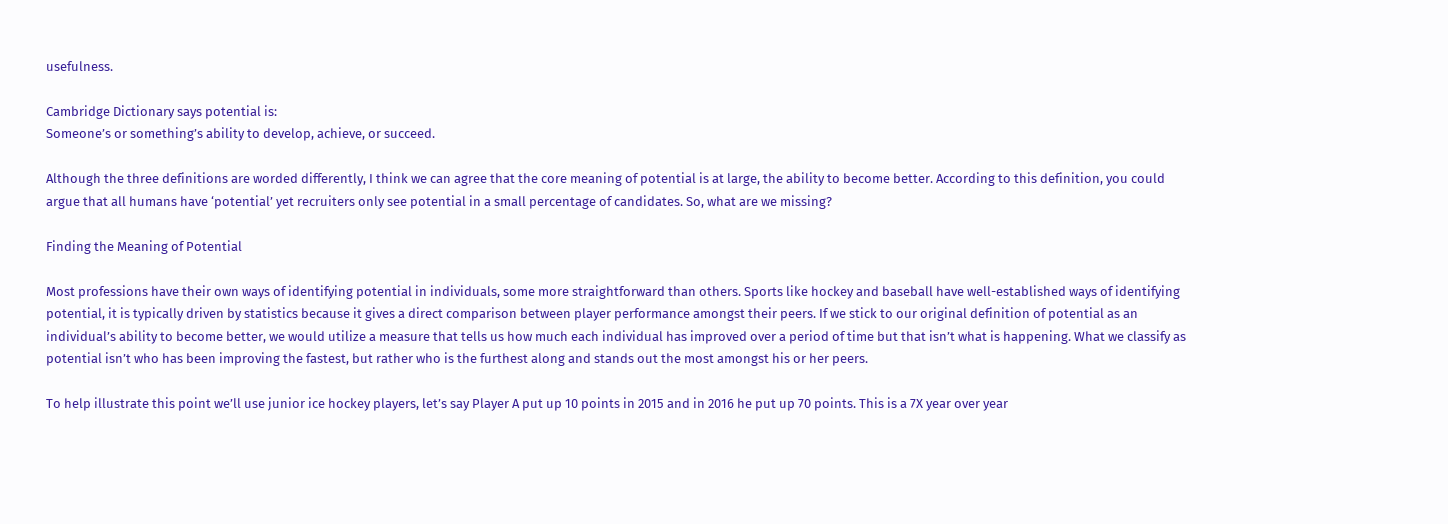usefulness.

Cambridge Dictionary says potential is:
Someone’s or something’s ability to develop, achieve, or succeed.

Although the three definitions are worded differently, I think we can agree that the core meaning of potential is at large, the ability to become better. According to this definition, you could argue that all humans have ‘potential’ yet recruiters only see potential in a small percentage of candidates. So, what are we missing?

Finding the Meaning of Potential

Most professions have their own ways of identifying potential in individuals, some more straightforward than others. Sports like hockey and baseball have well-established ways of identifying potential, it is typically driven by statistics because it gives a direct comparison between player performance amongst their peers. If we stick to our original definition of potential as an individual’s ability to become better, we would utilize a measure that tells us how much each individual has improved over a period of time but that isn’t what is happening. What we classify as potential isn’t who has been improving the fastest, but rather who is the furthest along and stands out the most amongst his or her peers.

To help illustrate this point we’ll use junior ice hockey players, let’s say Player A put up 10 points in 2015 and in 2016 he put up 70 points. This is a 7X year over year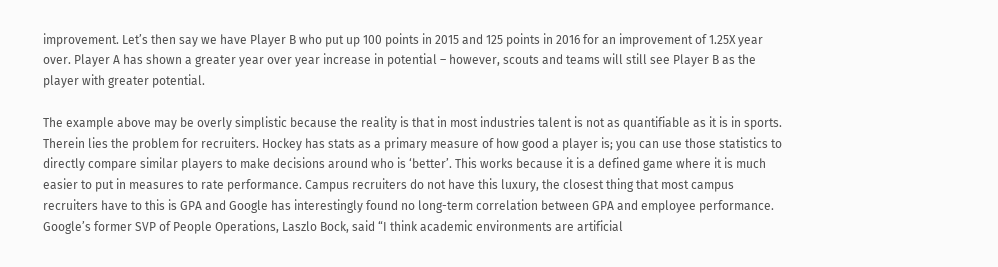improvement. Let’s then say we have Player B who put up 100 points in 2015 and 125 points in 2016 for an improvement of 1.25X year over. Player A has shown a greater year over year increase in potential – however, scouts and teams will still see Player B as the player with greater potential.

The example above may be overly simplistic because the reality is that in most industries talent is not as quantifiable as it is in sports. Therein lies the problem for recruiters. Hockey has stats as a primary measure of how good a player is; you can use those statistics to directly compare similar players to make decisions around who is ‘better’. This works because it is a defined game where it is much easier to put in measures to rate performance. Campus recruiters do not have this luxury, the closest thing that most campus recruiters have to this is GPA and Google has interestingly found no long-term correlation between GPA and employee performance. Google’s former SVP of People Operations, Laszlo Bock, said “I think academic environments are artificial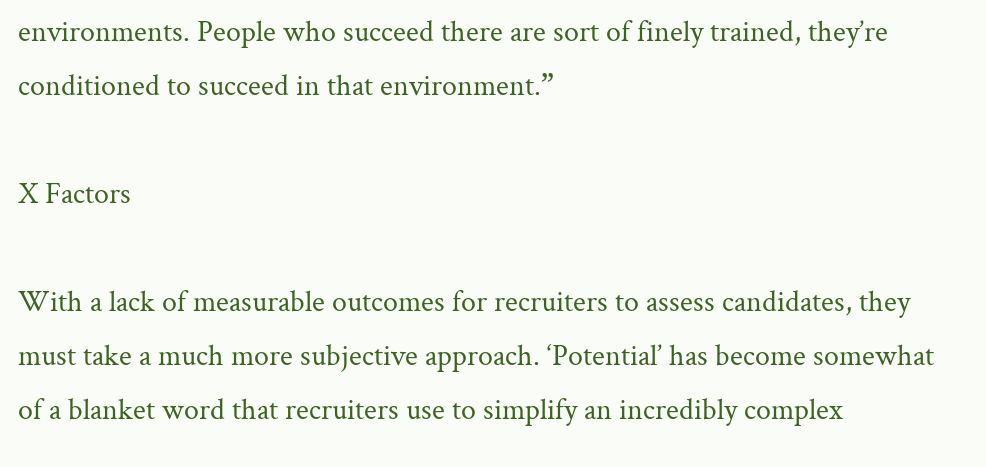environments. People who succeed there are sort of finely trained, they’re conditioned to succeed in that environment.”

X Factors

With a lack of measurable outcomes for recruiters to assess candidates, they must take a much more subjective approach. ‘Potential’ has become somewhat of a blanket word that recruiters use to simplify an incredibly complex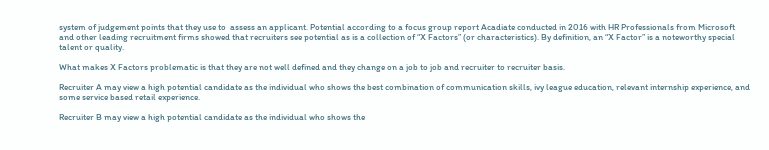system of judgement points that they use to  assess an applicant. Potential according to a focus group report Acadiate conducted in 2016 with HR Professionals from Microsoft and other leading recruitment firms showed that recruiters see potential as is a collection of “X Factors” (or characteristics). By definition, an “X Factor” is a noteworthy special talent or quality.

What makes X Factors problematic is that they are not well defined and they change on a job to job and recruiter to recruiter basis.

Recruiter A may view a high potential candidate as the individual who shows the best combination of communication skills, ivy league education, relevant internship experience, and some service based retail experience.

Recruiter B may view a high potential candidate as the individual who shows the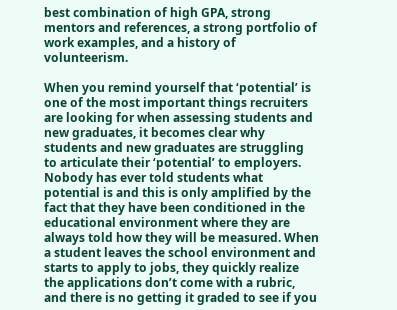best combination of high GPA, strong mentors and references, a strong portfolio of work examples, and a history of volunteerism.

When you remind yourself that ‘potential’ is one of the most important things recruiters are looking for when assessing students and new graduates, it becomes clear why students and new graduates are struggling to articulate their ‘potential’ to employers. Nobody has ever told students what potential is and this is only amplified by the fact that they have been conditioned in the educational environment where they are always told how they will be measured. When a student leaves the school environment and starts to apply to jobs, they quickly realize the applications don’t come with a rubric, and there is no getting it graded to see if you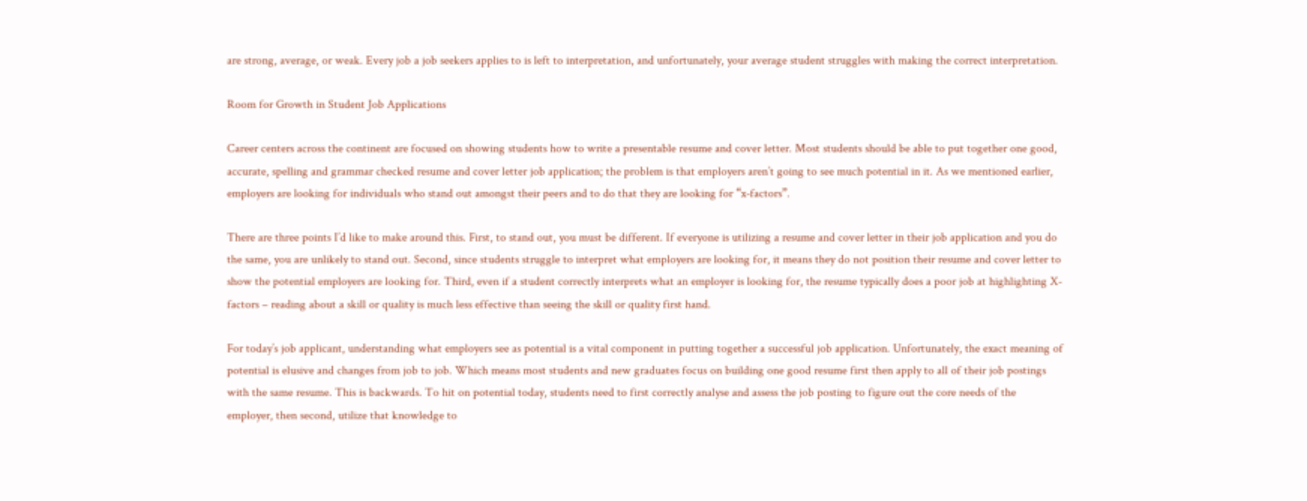are strong, average, or weak. Every job a job seekers applies to is left to interpretation, and unfortunately, your average student struggles with making the correct interpretation.

Room for Growth in Student Job Applications

Career centers across the continent are focused on showing students how to write a presentable resume and cover letter. Most students should be able to put together one good, accurate, spelling and grammar checked resume and cover letter job application; the problem is that employers aren’t going to see much potential in it. As we mentioned earlier, employers are looking for individuals who stand out amongst their peers and to do that they are looking for “x-factors”.

There are three points I’d like to make around this. First, to stand out, you must be different. If everyone is utilizing a resume and cover letter in their job application and you do the same, you are unlikely to stand out. Second, since students struggle to interpret what employers are looking for, it means they do not position their resume and cover letter to show the potential employers are looking for. Third, even if a student correctly interprets what an employer is looking for, the resume typically does a poor job at highlighting X-factors – reading about a skill or quality is much less effective than seeing the skill or quality first hand.

For today’s job applicant, understanding what employers see as potential is a vital component in putting together a successful job application. Unfortunately, the exact meaning of potential is elusive and changes from job to job. Which means most students and new graduates focus on building one good resume first then apply to all of their job postings with the same resume. This is backwards. To hit on potential today, students need to first correctly analyse and assess the job posting to figure out the core needs of the employer, then second, utilize that knowledge to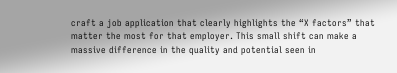craft a job application that clearly highlights the “X factors” that matter the most for that employer. This small shift can make a massive difference in the quality and potential seen in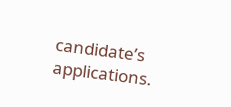candidate’s applications.